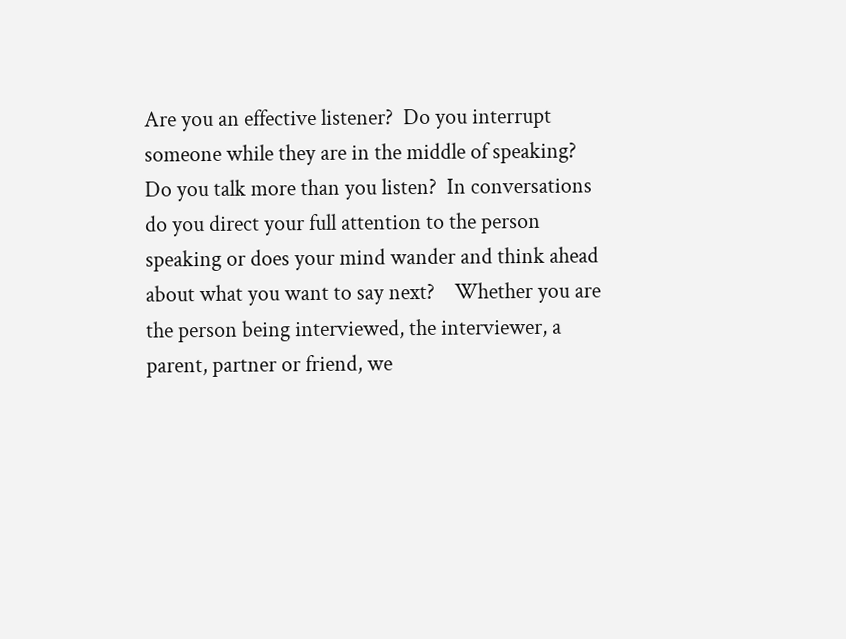Are you an effective listener?  Do you interrupt someone while they are in the middle of speaking?  Do you talk more than you listen?  In conversations do you direct your full attention to the person speaking or does your mind wander and think ahead about what you want to say next?    Whether you are the person being interviewed, the interviewer, a parent, partner or friend, we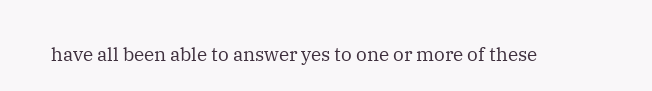have all been able to answer yes to one or more of these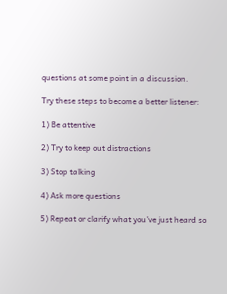questions at some point in a discussion.

Try these steps to become a better listener:

1) Be attentive

2) Try to keep out distractions

3) Stop talking

4) Ask more questions

5) Repeat or clarify what you’ve just heard so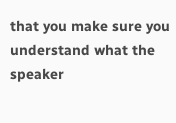that you make sure you understand what the speaker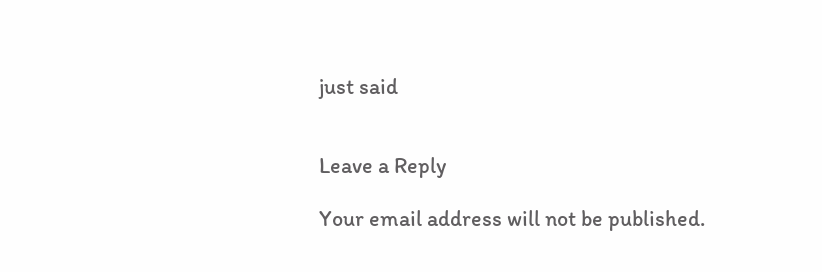just said


Leave a Reply

Your email address will not be published.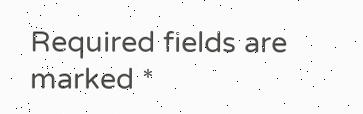Required fields are marked *